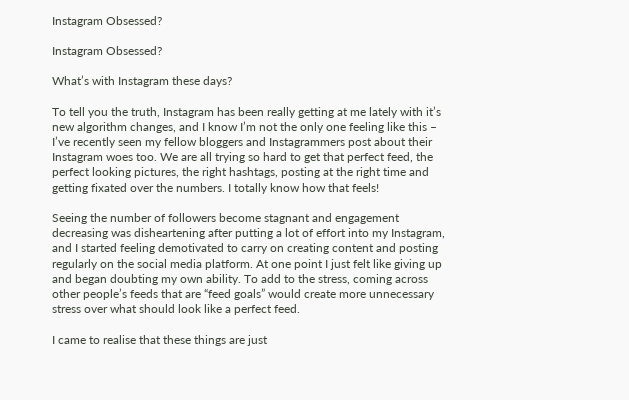Instagram Obsessed?

Instagram Obsessed?

What’s with Instagram these days?

To tell you the truth, Instagram has been really getting at me lately with it’s new algorithm changes, and I know I’m not the only one feeling like this – I’ve recently seen my fellow bloggers and Instagrammers post about their Instagram woes too. We are all trying so hard to get that perfect feed, the perfect looking pictures, the right hashtags, posting at the right time and getting fixated over the numbers. I totally know how that feels!

Seeing the number of followers become stagnant and engagement decreasing was disheartening after putting a lot of effort into my Instagram, and I started feeling demotivated to carry on creating content and posting regularly on the social media platform. At one point I just felt like giving up and began doubting my own ability. To add to the stress, coming across other people’s feeds that are “feed goals” would create more unnecessary stress over what should look like a perfect feed.

I came to realise that these things are just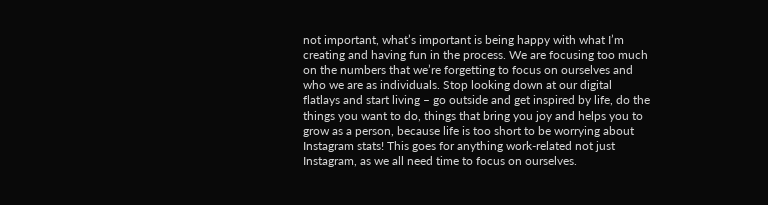not important, what’s important is being happy with what I’m creating and having fun in the process. We are focusing too much on the numbers that we’re forgetting to focus on ourselves and who we are as individuals. Stop looking down at our digital flatlays and start living – go outside and get inspired by life, do the things you want to do, things that bring you joy and helps you to grow as a person, because life is too short to be worrying about Instagram stats! This goes for anything work-related not just Instagram, as we all need time to focus on ourselves.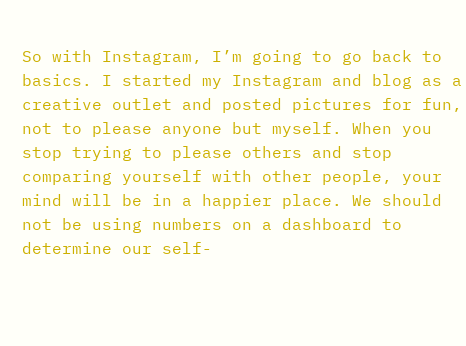So with Instagram, I’m going to go back to basics. I started my Instagram and blog as a creative outlet and posted pictures for fun, not to please anyone but myself. When you stop trying to please others and stop comparing yourself with other people, your mind will be in a happier place. We should not be using numbers on a dashboard to determine our self-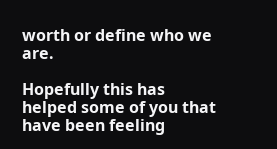worth or define who we are.

Hopefully this has helped some of you that have been feeling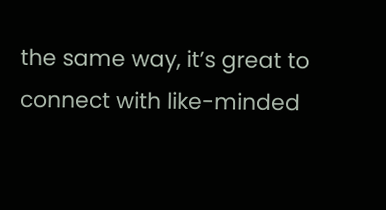the same way, it’s great to connect with like-minded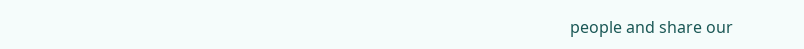people and share our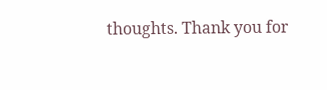thoughts. Thank you for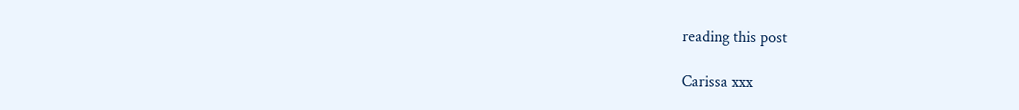reading this post

Carissa xxx